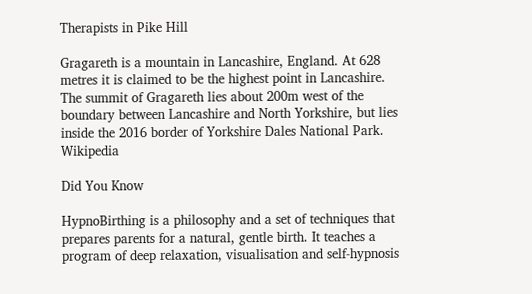Therapists in Pike Hill

Gragareth is a mountain in Lancashire, England. At 628 metres it is claimed to be the highest point in Lancashire. The summit of Gragareth lies about 200m west of the boundary between Lancashire and North Yorkshire, but lies inside the 2016 border of Yorkshire Dales National Park. Wikipedia

Did You Know

HypnoBirthing is a philosophy and a set of techniques that prepares parents for a natural, gentle birth. It teaches a program of deep relaxation, visualisation and self-hypnosis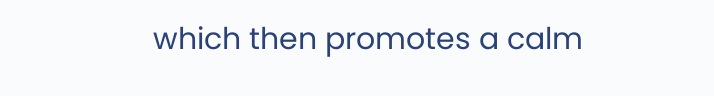which then promotes a calm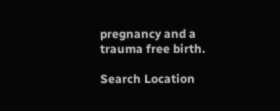pregnancy and a trauma free birth.

Search Location